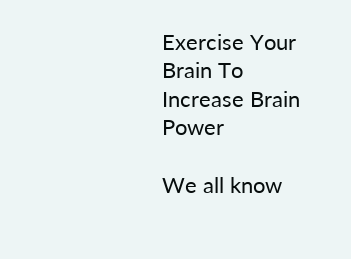Exercise Your Brain To Increase Brain Power

We all know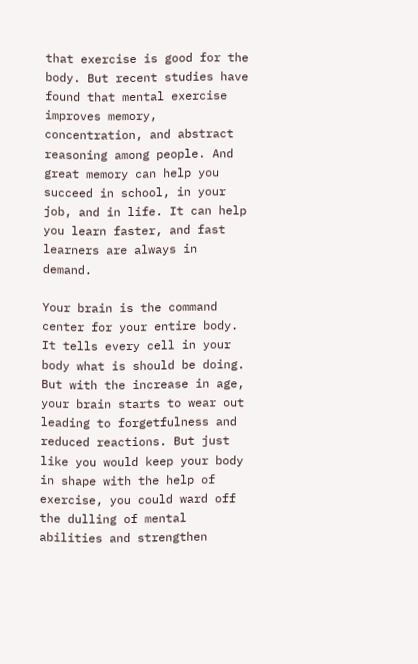that exercise is good for the body. But recent studies have found that mental exercise improves memory, concentration, and abstract reasoning among people. And great memory can help you succeed in school, in your job, and in life. It can help you learn faster, and fast learners are always in demand.

Your brain is the command center for your entire body. It tells every cell in your body what is should be doing. But with the increase in age, your brain starts to wear out leading to forgetfulness and reduced reactions. But just like you would keep your body in shape with the help of exercise, you could ward off the dulling of mental abilities and strengthen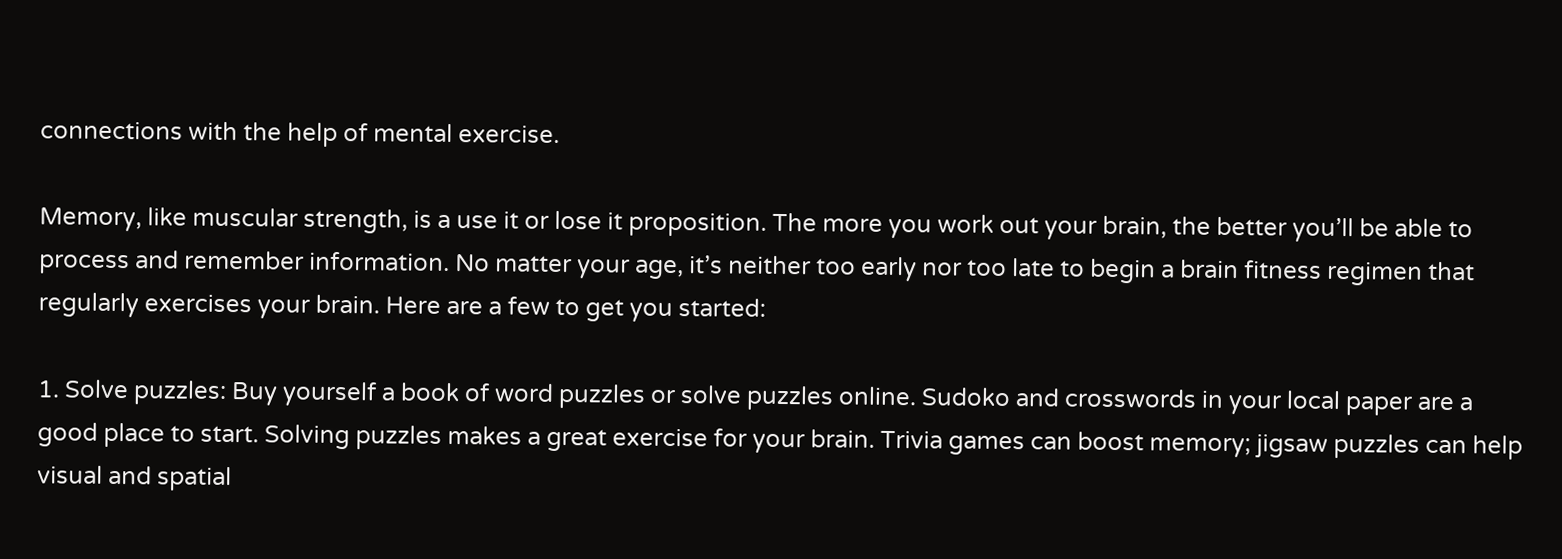connections with the help of mental exercise.

Memory, like muscular strength, is a use it or lose it proposition. The more you work out your brain, the better you’ll be able to process and remember information. No matter your age, it’s neither too early nor too late to begin a brain fitness regimen that regularly exercises your brain. Here are a few to get you started:

1. Solve puzzles: Buy yourself a book of word puzzles or solve puzzles online. Sudoko and crosswords in your local paper are a good place to start. Solving puzzles makes a great exercise for your brain. Trivia games can boost memory; jigsaw puzzles can help visual and spatial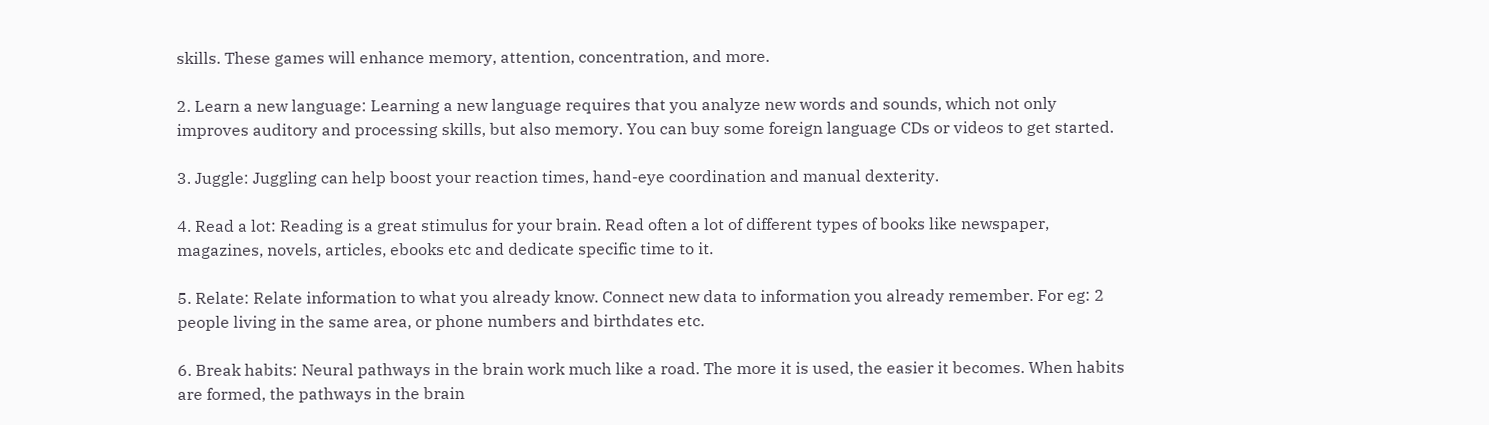skills. These games will enhance memory, attention, concentration, and more.

2. Learn a new language: Learning a new language requires that you analyze new words and sounds, which not only improves auditory and processing skills, but also memory. You can buy some foreign language CDs or videos to get started.

3. Juggle: Juggling can help boost your reaction times, hand-eye coordination and manual dexterity.

4. Read a lot: Reading is a great stimulus for your brain. Read often a lot of different types of books like newspaper, magazines, novels, articles, ebooks etc and dedicate specific time to it.

5. Relate: Relate information to what you already know. Connect new data to information you already remember. For eg: 2 people living in the same area, or phone numbers and birthdates etc.

6. Break habits: Neural pathways in the brain work much like a road. The more it is used, the easier it becomes. When habits are formed, the pathways in the brain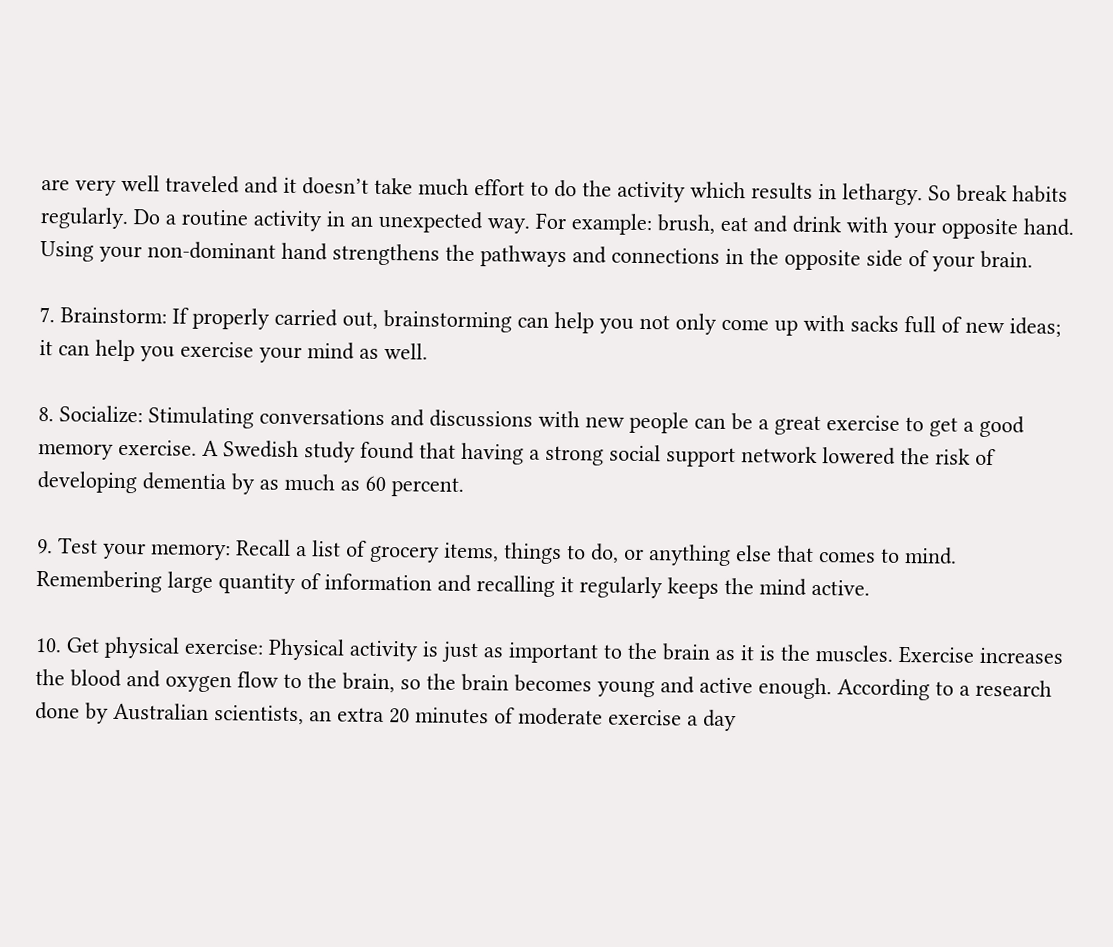are very well traveled and it doesn’t take much effort to do the activity which results in lethargy. So break habits regularly. Do a routine activity in an unexpected way. For example: brush, eat and drink with your opposite hand. Using your non-dominant hand strengthens the pathways and connections in the opposite side of your brain.

7. Brainstorm: If properly carried out, brainstorming can help you not only come up with sacks full of new ideas; it can help you exercise your mind as well.

8. Socialize: Stimulating conversations and discussions with new people can be a great exercise to get a good memory exercise. A Swedish study found that having a strong social support network lowered the risk of developing dementia by as much as 60 percent.

9. Test your memory: Recall a list of grocery items, things to do, or anything else that comes to mind. Remembering large quantity of information and recalling it regularly keeps the mind active.

10. Get physical exercise: Physical activity is just as important to the brain as it is the muscles. Exercise increases the blood and oxygen flow to the brain, so the brain becomes young and active enough. According to a research done by Australian scientists, an extra 20 minutes of moderate exercise a day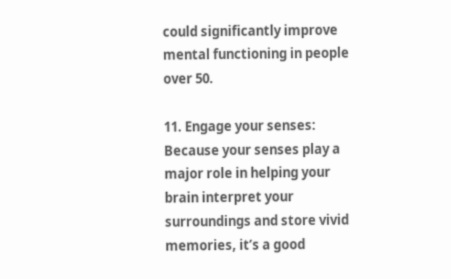could significantly improve mental functioning in people over 50.

11. Engage your senses: Because your senses play a major role in helping your brain interpret your surroundings and store vivid memories, it’s a good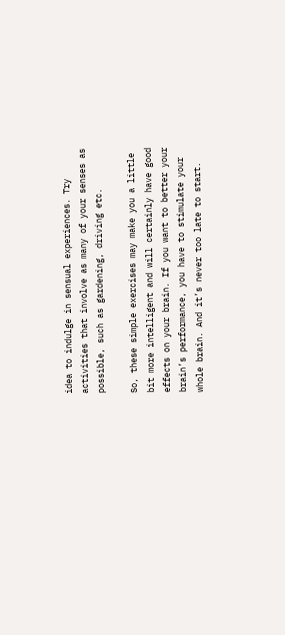idea to indulge in sensual experiences. Try activities that involve as many of your senses as possible, such as gardening, driving etc.

So, these simple exercises may make you a little bit more intelligent and will certainly have good effects on your brain. If you want to better your brain’s performance, you have to stimulate your whole brain. And it’s never too late to start.